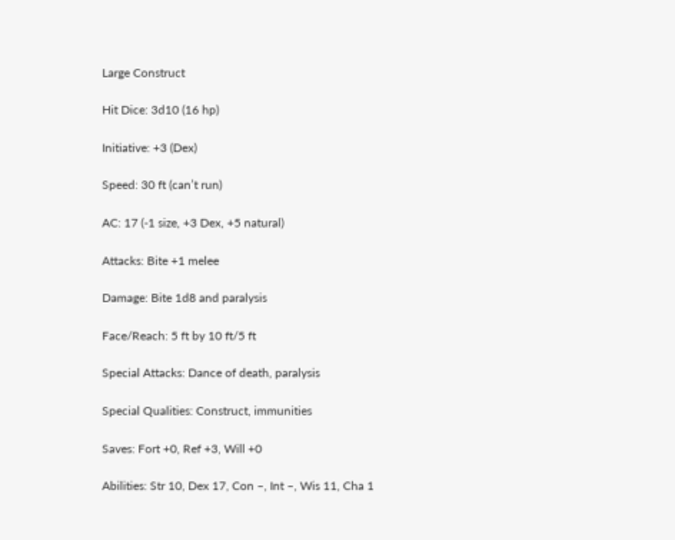Large Construct

Hit Dice: 3d10 (16 hp)

Initiative: +3 (Dex)

Speed: 30 ft (can’t run)

AC: 17 (-1 size, +3 Dex, +5 natural)

Attacks: Bite +1 melee

Damage: Bite 1d8 and paralysis

Face/Reach: 5 ft by 10 ft/5 ft

Special Attacks: Dance of death, paralysis

Special Qualities: Construct, immunities

Saves: Fort +0, Ref +3, Will +0

Abilities: Str 10, Dex 17, Con –, Int –, Wis 11, Cha 1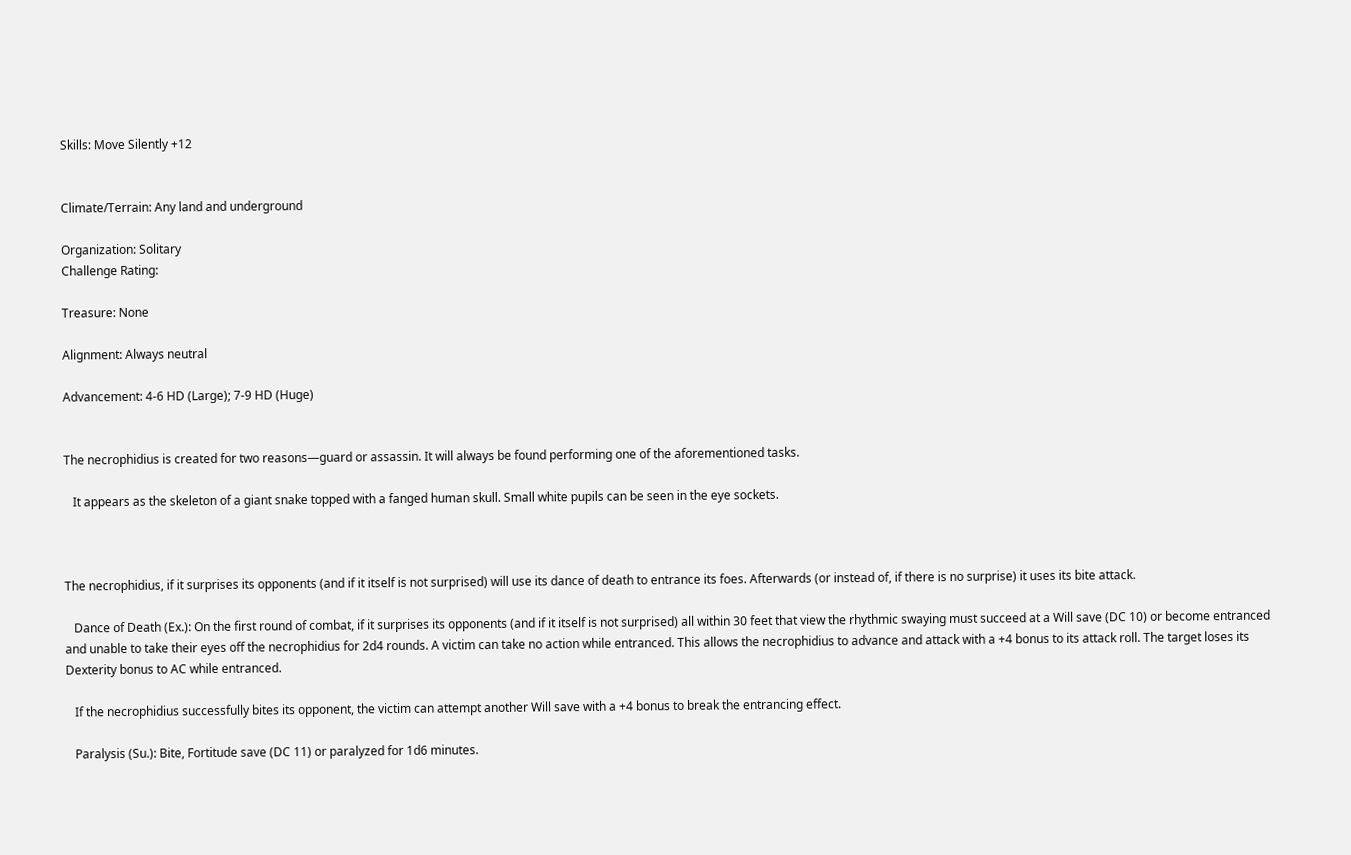Skills: Move Silently +12


Climate/Terrain: Any land and underground

Organization: Solitary
Challenge Rating:

Treasure: None

Alignment: Always neutral

Advancement: 4-6 HD (Large); 7-9 HD (Huge)


The necrophidius is created for two reasons—guard or assassin. It will always be found performing one of the aforementioned tasks.

   It appears as the skeleton of a giant snake topped with a fanged human skull. Small white pupils can be seen in the eye sockets.



The necrophidius, if it surprises its opponents (and if it itself is not surprised) will use its dance of death to entrance its foes. Afterwards (or instead of, if there is no surprise) it uses its bite attack.

   Dance of Death (Ex.): On the first round of combat, if it surprises its opponents (and if it itself is not surprised) all within 30 feet that view the rhythmic swaying must succeed at a Will save (DC 10) or become entranced and unable to take their eyes off the necrophidius for 2d4 rounds. A victim can take no action while entranced. This allows the necrophidius to advance and attack with a +4 bonus to its attack roll. The target loses its Dexterity bonus to AC while entranced.

   If the necrophidius successfully bites its opponent, the victim can attempt another Will save with a +4 bonus to break the entrancing effect.

   Paralysis (Su.): Bite, Fortitude save (DC 11) or paralyzed for 1d6 minutes.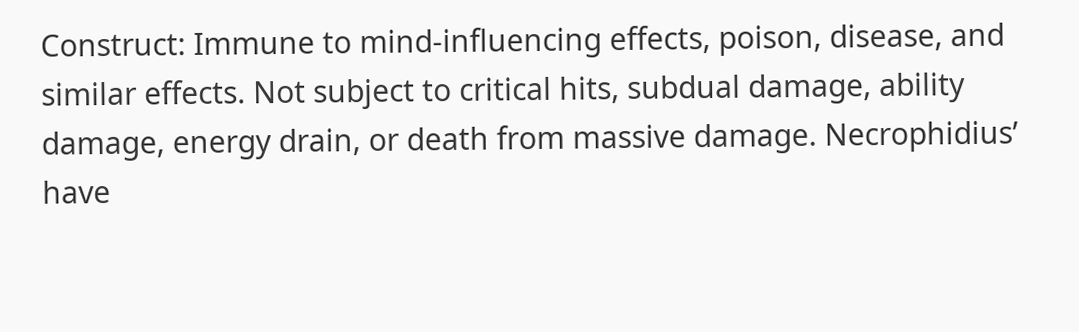Construct: Immune to mind-influencing effects, poison, disease, and similar effects. Not subject to critical hits, subdual damage, ability damage, energy drain, or death from massive damage. Necrophidius’ have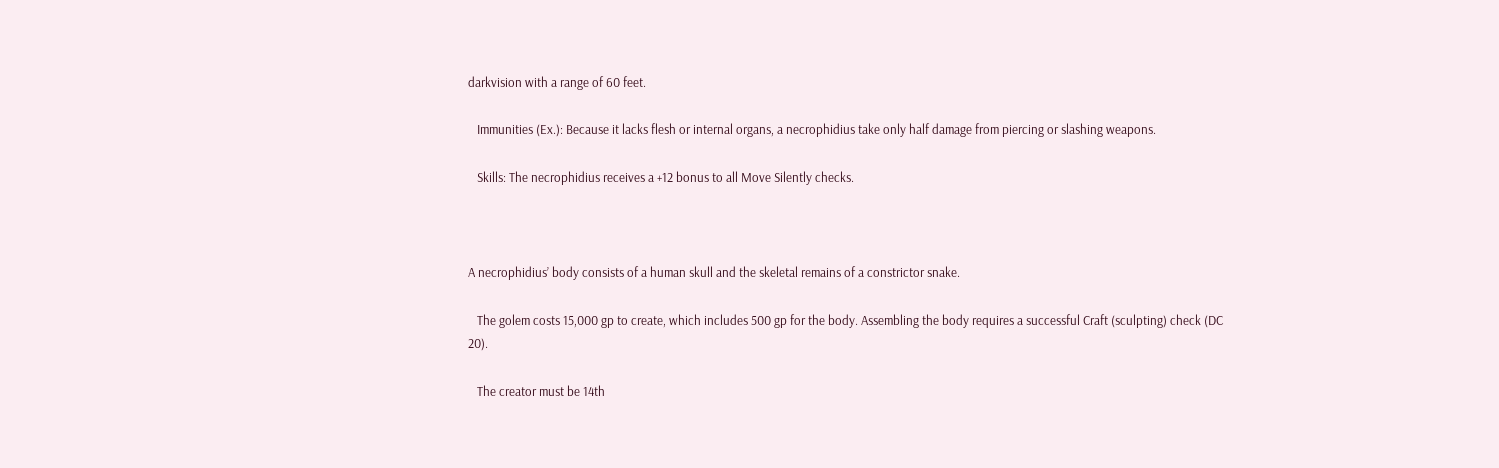darkvision with a range of 60 feet.

   Immunities (Ex.): Because it lacks flesh or internal organs, a necrophidius take only half damage from piercing or slashing weapons.

   Skills: The necrophidius receives a +12 bonus to all Move Silently checks.



A necrophidius’ body consists of a human skull and the skeletal remains of a constrictor snake.

   The golem costs 15,000 gp to create, which includes 500 gp for the body. Assembling the body requires a successful Craft (sculpting) check (DC 20).

   The creator must be 14th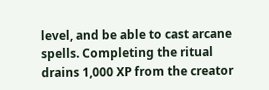level, and be able to cast arcane spells. Completing the ritual drains 1,000 XP from the creator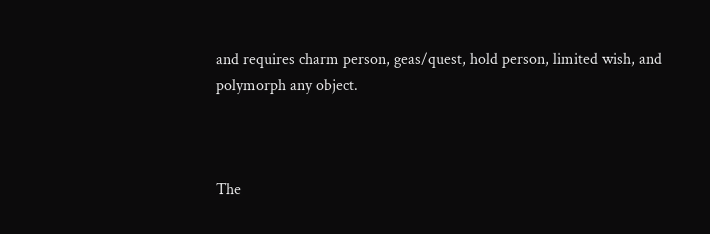and requires charm person, geas/quest, hold person, limited wish, and polymorph any object.



The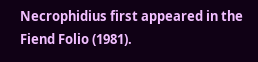Necrophidius first appeared in the Fiend Folio (1981).